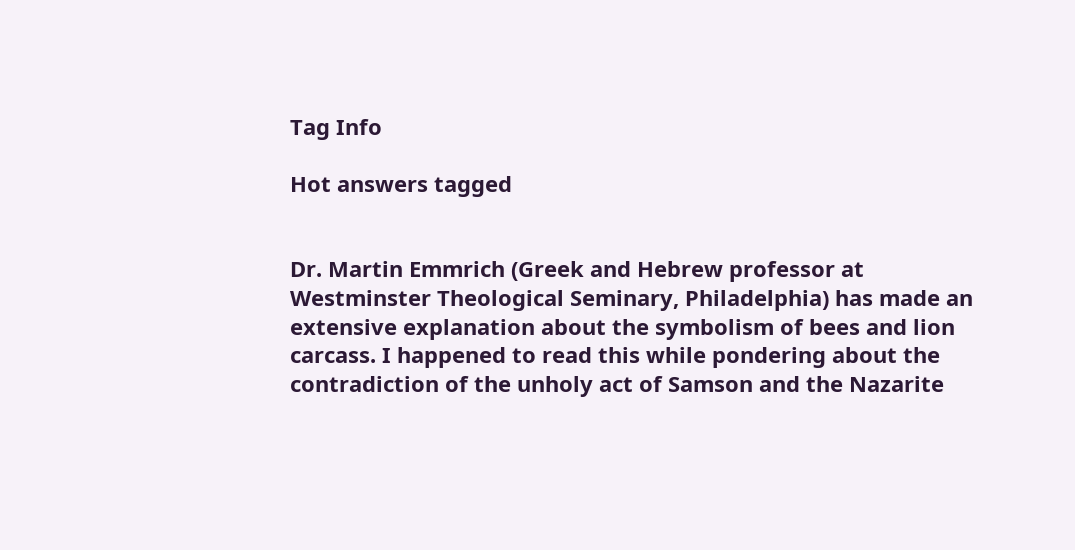Tag Info

Hot answers tagged


Dr. Martin Emmrich (Greek and Hebrew professor at Westminster Theological Seminary, Philadelphia) has made an extensive explanation about the symbolism of bees and lion carcass. I happened to read this while pondering about the contradiction of the unholy act of Samson and the Nazarite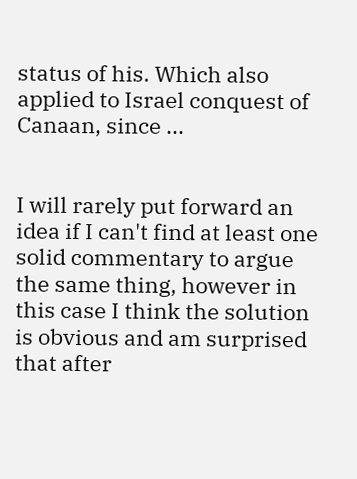status of his. Which also applied to Israel conquest of Canaan, since ...


I will rarely put forward an idea if I can't find at least one solid commentary to argue the same thing, however in this case I think the solution is obvious and am surprised that after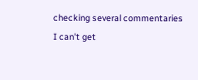checking several commentaries I can't get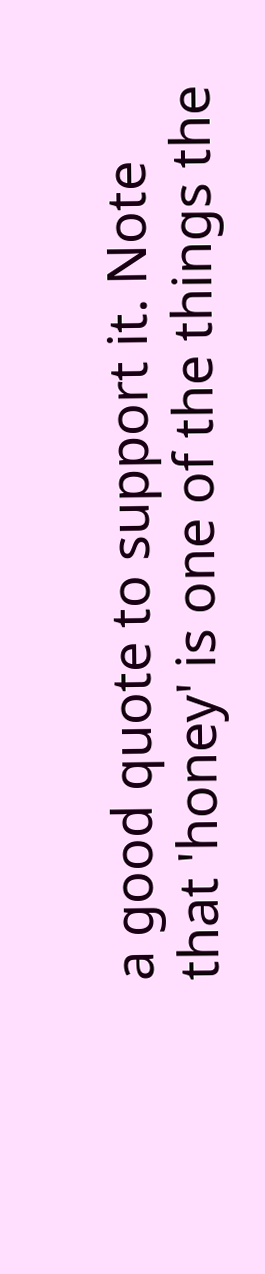a good quote to support it. Note that 'honey' is one of the things the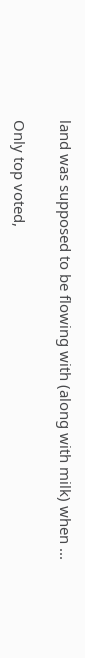land was supposed to be flowing with (along with milk) when ...

Only top voted,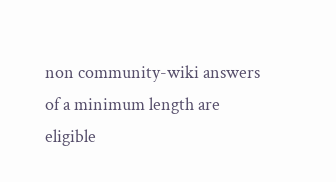non community-wiki answers of a minimum length are eligible